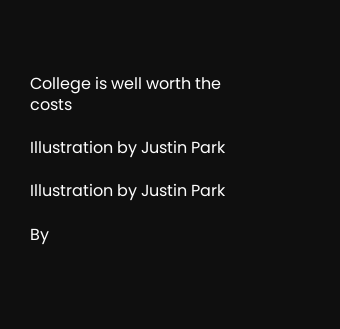College is well worth the costs

Illustration by Justin Park

Illustration by Justin Park

By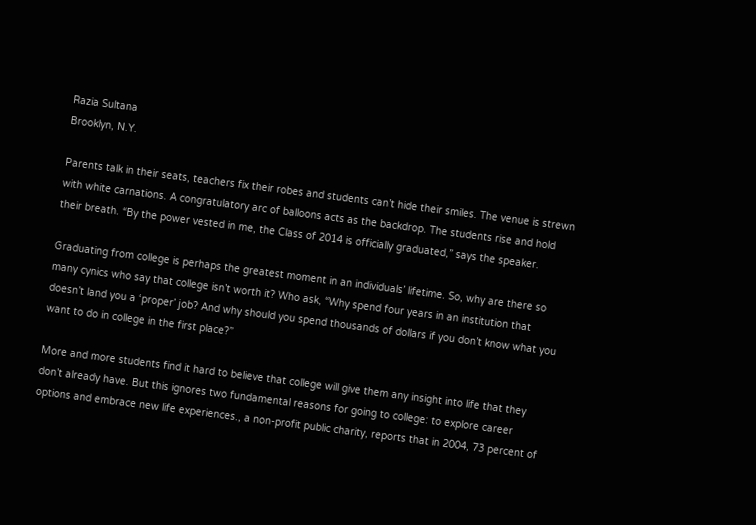Razia Sultana
Brooklyn, N.Y.

Parents talk in their seats, teachers fix their robes and students can’t hide their smiles. The venue is strewn with white carnations. A congratulatory arc of balloons acts as the backdrop. The students rise and hold their breath. “By the power vested in me, the Class of 2014 is officially graduated,” says the speaker.

Graduating from college is perhaps the greatest moment in an individuals’ lifetime. So, why are there so many cynics who say that college isn’t worth it? Who ask, “Why spend four years in an institution that doesn’t land you a ‘proper’ job? And why should you spend thousands of dollars if you don’t know what you want to do in college in the first place?”

More and more students find it hard to believe that college will give them any insight into life that they don’t already have. But this ignores two fundamental reasons for going to college: to explore career options and embrace new life experiences., a non-profit public charity, reports that in 2004, 73 percent of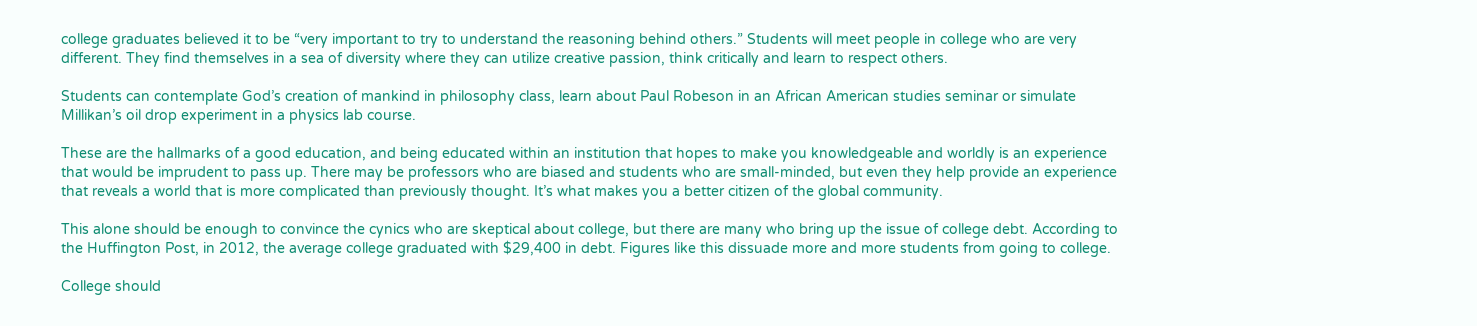college graduates believed it to be “very important to try to understand the reasoning behind others.” Students will meet people in college who are very different. They find themselves in a sea of diversity where they can utilize creative passion, think critically and learn to respect others.

Students can contemplate God’s creation of mankind in philosophy class, learn about Paul Robeson in an African American studies seminar or simulate Millikan’s oil drop experiment in a physics lab course.

These are the hallmarks of a good education, and being educated within an institution that hopes to make you knowledgeable and worldly is an experience that would be imprudent to pass up. There may be professors who are biased and students who are small-minded, but even they help provide an experience that reveals a world that is more complicated than previously thought. It’s what makes you a better citizen of the global community.

This alone should be enough to convince the cynics who are skeptical about college, but there are many who bring up the issue of college debt. According to the Huffington Post, in 2012, the average college graduated with $29,400 in debt. Figures like this dissuade more and more students from going to college.

College should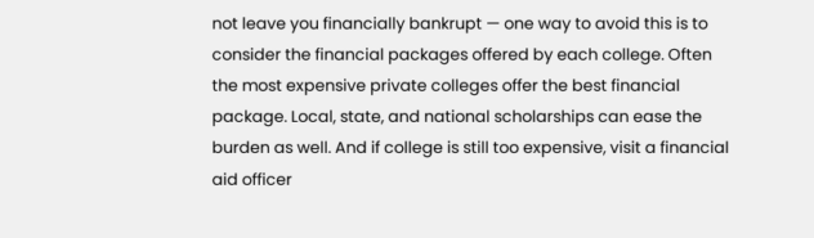not leave you financially bankrupt — one way to avoid this is to consider the financial packages offered by each college. Often the most expensive private colleges offer the best financial package. Local, state, and national scholarships can ease the burden as well. And if college is still too expensive, visit a financial aid officer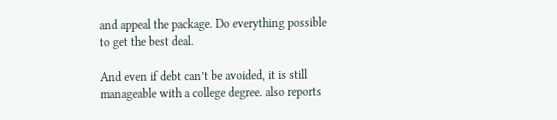and appeal the package. Do everything possible to get the best deal.

And even if debt can’t be avoided, it is still manageable with a college degree. also reports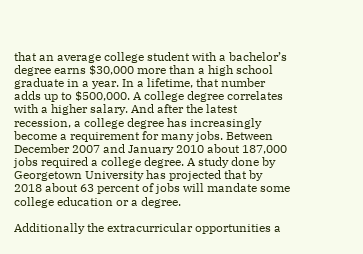that an average college student with a bachelor’s degree earns $30,000 more than a high school graduate in a year. In a lifetime, that number adds up to $500,000. A college degree correlates with a higher salary. And after the latest recession, a college degree has increasingly become a requirement for many jobs. Between December 2007 and January 2010 about 187,000 jobs required a college degree. A study done by Georgetown University has projected that by 2018 about 63 percent of jobs will mandate some college education or a degree.

Additionally the extracurricular opportunities a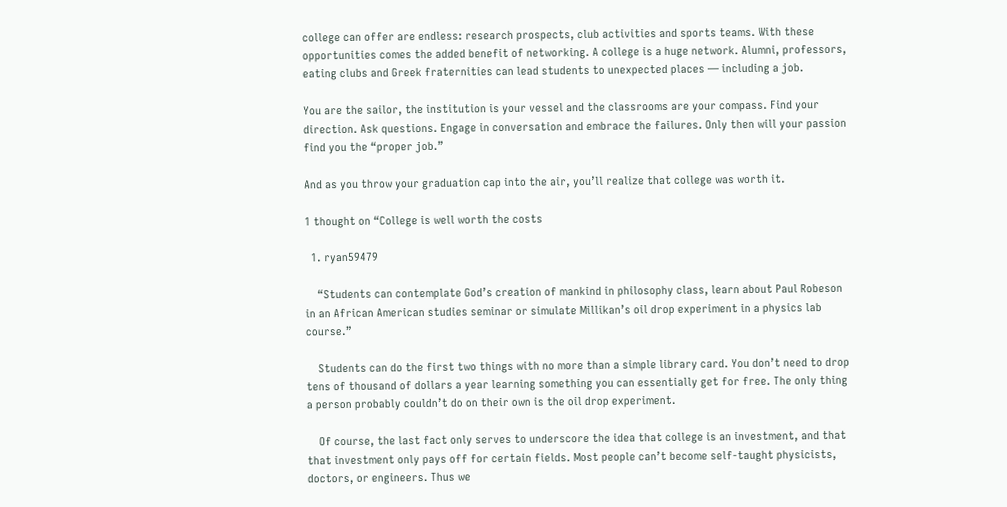college can offer are endless: research prospects, club activities and sports teams. With these opportunities comes the added benefit of networking. A college is a huge network. Alumni, professors, eating clubs and Greek fraternities can lead students to unexpected places — including a job.

You are the sailor, the institution is your vessel and the classrooms are your compass. Find your direction. Ask questions. Engage in conversation and embrace the failures. Only then will your passion find you the “proper job.”

And as you throw your graduation cap into the air, you’ll realize that college was worth it.

1 thought on “College is well worth the costs

  1. ryan59479

    “Students can contemplate God’s creation of mankind in philosophy class, learn about Paul Robeson in an African American studies seminar or simulate Millikan’s oil drop experiment in a physics lab course.”

    Students can do the first two things with no more than a simple library card. You don’t need to drop tens of thousand of dollars a year learning something you can essentially get for free. The only thing a person probably couldn’t do on their own is the oil drop experiment.

    Of course, the last fact only serves to underscore the idea that college is an investment, and that that investment only pays off for certain fields. Most people can’t become self-taught physicists, doctors, or engineers. Thus we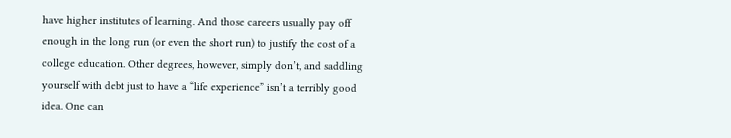have higher institutes of learning. And those careers usually pay off enough in the long run (or even the short run) to justify the cost of a college education. Other degrees, however, simply don’t, and saddling yourself with debt just to have a “life experience” isn’t a terribly good idea. One can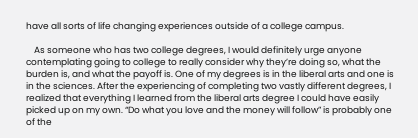have all sorts of life changing experiences outside of a college campus.

    As someone who has two college degrees, I would definitely urge anyone contemplating going to college to really consider why they’re doing so, what the burden is, and what the payoff is. One of my degrees is in the liberal arts and one is in the sciences. After the experiencing of completing two vastly different degrees, I realized that everything I learned from the liberal arts degree I could have easily picked up on my own. “Do what you love and the money will follow” is probably one of the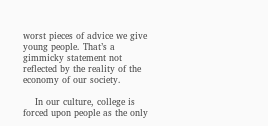worst pieces of advice we give young people. That’s a gimmicky statement not reflected by the reality of the economy of our society.

    In our culture, college is forced upon people as the only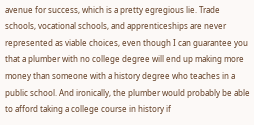avenue for success, which is a pretty egregious lie. Trade schools, vocational schools, and apprenticeships are never represented as viable choices, even though I can guarantee you that a plumber with no college degree will end up making more money than someone with a history degree who teaches in a public school. And ironically, the plumber would probably be able to afford taking a college course in history if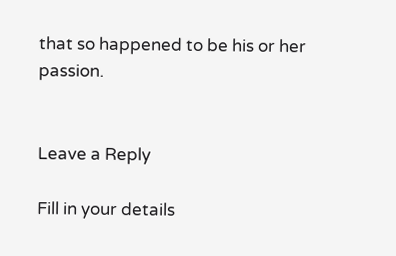that so happened to be his or her passion.


Leave a Reply

Fill in your details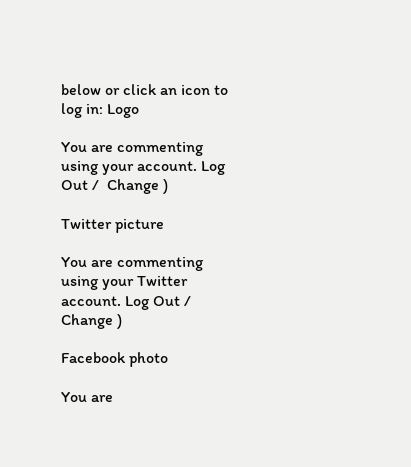below or click an icon to log in: Logo

You are commenting using your account. Log Out /  Change )

Twitter picture

You are commenting using your Twitter account. Log Out /  Change )

Facebook photo

You are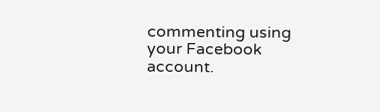commenting using your Facebook account.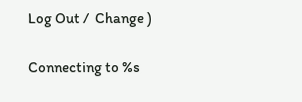Log Out /  Change )

Connecting to %s